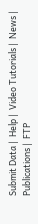Submit Data |  Help |  Video Tutorials |  News |  Publications |  FTP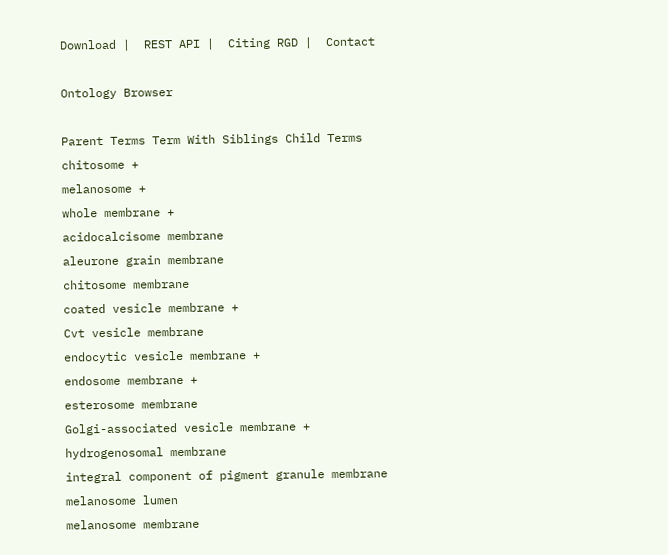Download |  REST API |  Citing RGD |  Contact

Ontology Browser

Parent Terms Term With Siblings Child Terms
chitosome +
melanosome +
whole membrane +
acidocalcisome membrane
aleurone grain membrane
chitosome membrane
coated vesicle membrane +
Cvt vesicle membrane
endocytic vesicle membrane +
endosome membrane +
esterosome membrane
Golgi-associated vesicle membrane +
hydrogenosomal membrane
integral component of pigment granule membrane
melanosome lumen
melanosome membrane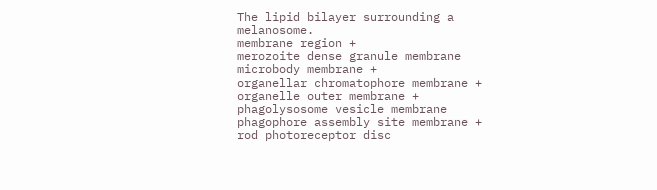The lipid bilayer surrounding a melanosome.
membrane region +
merozoite dense granule membrane
microbody membrane +
organellar chromatophore membrane +
organelle outer membrane +
phagolysosome vesicle membrane
phagophore assembly site membrane +
rod photoreceptor disc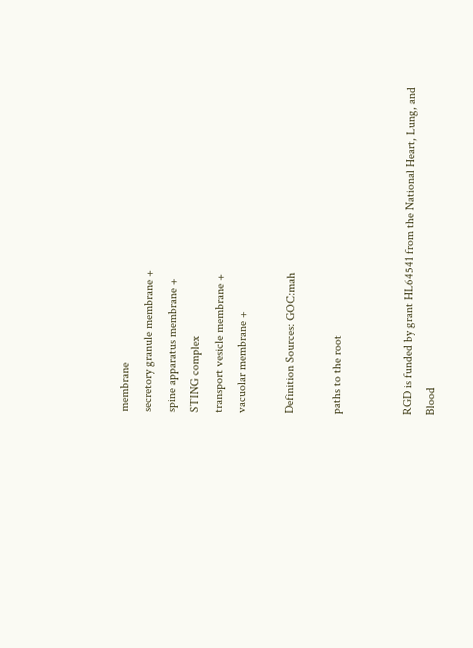membrane
secretory granule membrane +
spine apparatus membrane +
STING complex
transport vesicle membrane +
vacuolar membrane +

Definition Sources: GOC:mah

paths to the root


RGD is funded by grant HL64541 from the National Heart, Lung, and Blood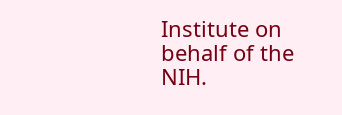Institute on behalf of the NIH.